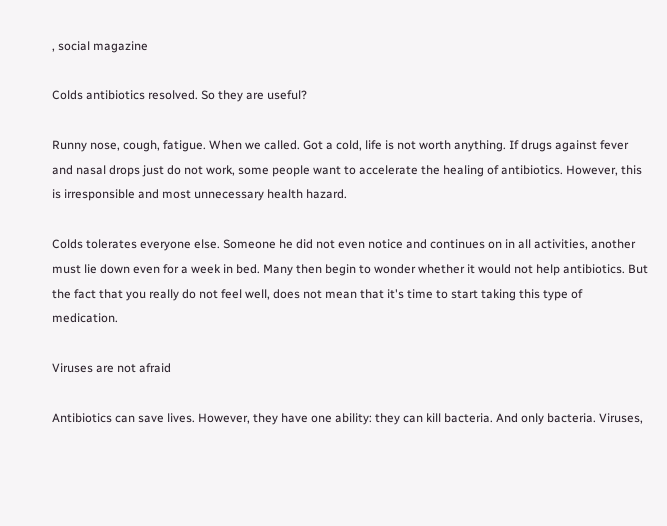, social magazine

Colds antibiotics resolved. So they are useful?

Runny nose, cough, fatigue. When we called. Got a cold, life is not worth anything. If drugs against fever and nasal drops just do not work, some people want to accelerate the healing of antibiotics. However, this is irresponsible and most unnecessary health hazard.

Colds tolerates everyone else. Someone he did not even notice and continues on in all activities, another must lie down even for a week in bed. Many then begin to wonder whether it would not help antibiotics. But the fact that you really do not feel well, does not mean that it's time to start taking this type of medication.

Viruses are not afraid

Antibiotics can save lives. However, they have one ability: they can kill bacteria. And only bacteria. Viruses,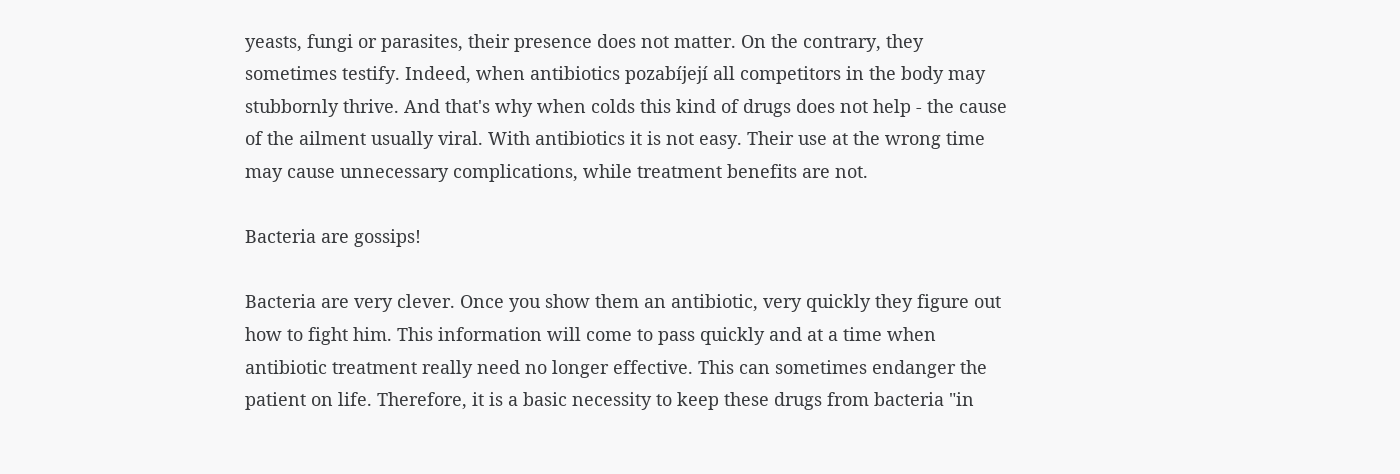yeasts, fungi or parasites, their presence does not matter. On the contrary, they sometimes testify. Indeed, when antibiotics pozabíjejí all competitors in the body may stubbornly thrive. And that's why when colds this kind of drugs does not help - the cause of the ailment usually viral. With antibiotics it is not easy. Their use at the wrong time may cause unnecessary complications, while treatment benefits are not.

Bacteria are gossips!

Bacteria are very clever. Once you show them an antibiotic, very quickly they figure out how to fight him. This information will come to pass quickly and at a time when antibiotic treatment really need no longer effective. This can sometimes endanger the patient on life. Therefore, it is a basic necessity to keep these drugs from bacteria "in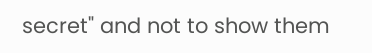secret" and not to show them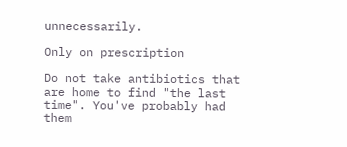unnecessarily.

Only on prescription

Do not take antibiotics that are home to find "the last time". You've probably had them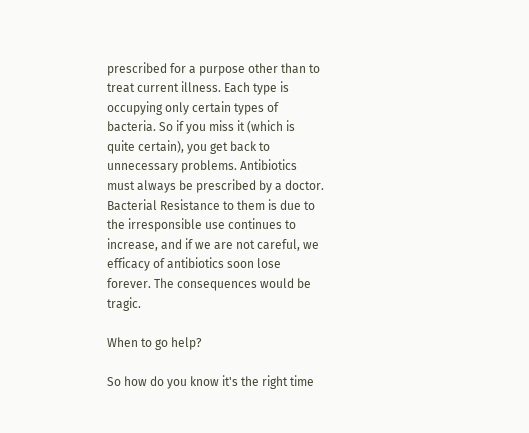prescribed for a purpose other than to treat current illness. Each type is occupying only certain types of bacteria. So if you miss it (which is quite certain), you get back to unnecessary problems. Antibiotics must always be prescribed by a doctor. Bacterial Resistance to them is due to the irresponsible use continues to increase, and if we are not careful, we efficacy of antibiotics soon lose forever. The consequences would be tragic.

When to go help?

So how do you know it's the right time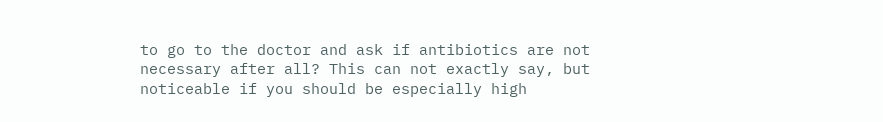to go to the doctor and ask if antibiotics are not necessary after all? This can not exactly say, but noticeable if you should be especially high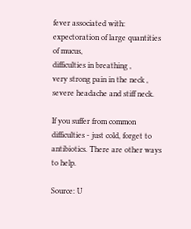fever associated with:
expectoration of large quantities of mucus,
difficulties in breathing ,
very strong pain in the neck ,
severe headache and stiff neck.

If you suffer from common difficulties - just cold, forget to antibiotics. There are other ways to help.

Source: U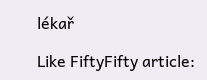lékař

Like FiftyFifty article: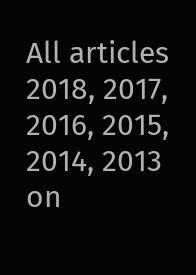All articles 2018, 2017, 2016, 2015, 2014, 2013 on